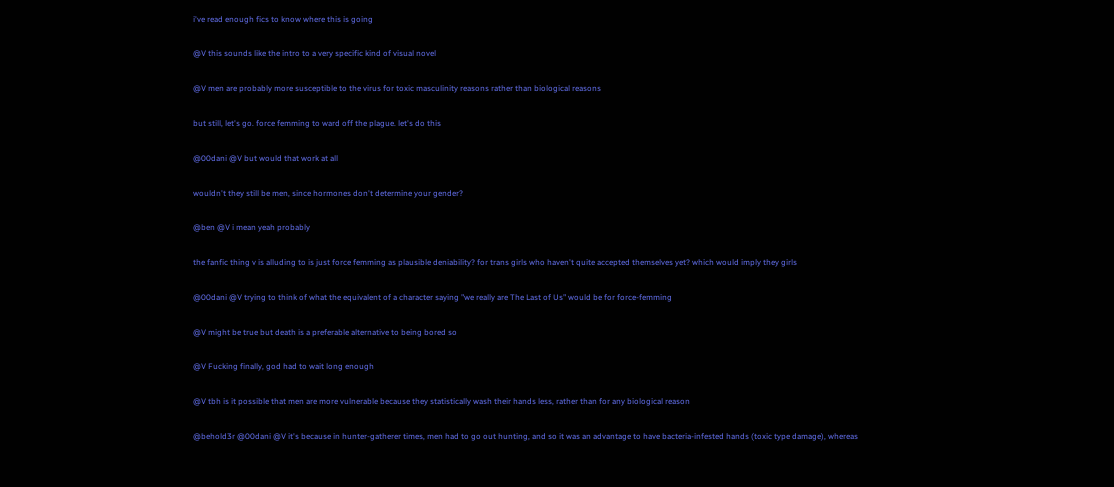i've read enough fics to know where this is going

@V this sounds like the intro to a very specific kind of visual novel

@V men are probably more susceptible to the virus for toxic masculinity reasons rather than biological reasons

but still, let's go. force femming to ward off the plague. let's do this

@00dani @V but would that work at all

wouldn't they still be men, since hormones don't determine your gender?

@ben @V i mean yeah probably

the fanfic thing v is alluding to is just force femming as plausible deniability? for trans girls who haven't quite accepted themselves yet? which would imply they girls

@00dani @V trying to think of what the equivalent of a character saying "we really are The Last of Us" would be for force-femming

@V might be true but death is a preferable alternative to being bored so

@V Fucking finally, god had to wait long enough

@V tbh is it possible that men are more vulnerable because they statistically wash their hands less, rather than for any biological reason

@behold3r @00dani @V it's because in hunter-gatherer times, men had to go out hunting, and so it was an advantage to have bacteria-infested hands (toxic type damage), whereas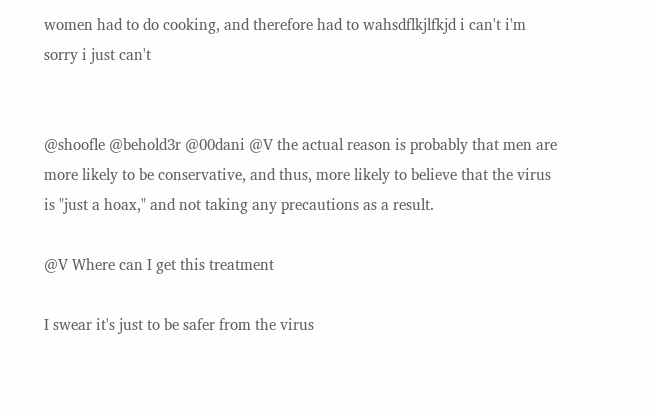women had to do cooking, and therefore had to wahsdflkjlfkjd i can't i'm sorry i just can't


@shoofle @behold3r @00dani @V the actual reason is probably that men are more likely to be conservative, and thus, more likely to believe that the virus is "just a hoax," and not taking any precautions as a result.

@V Where can I get this treatment

I swear it's just to be safer from the virus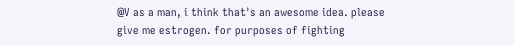@V as a man, i think that's an awesome idea. please give me estrogen. for purposes of fighting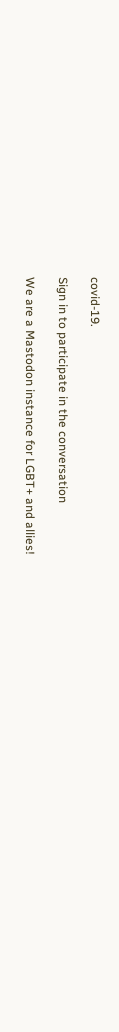covid-19.

Sign in to participate in the conversation

We are a Mastodon instance for LGBT+ and allies!